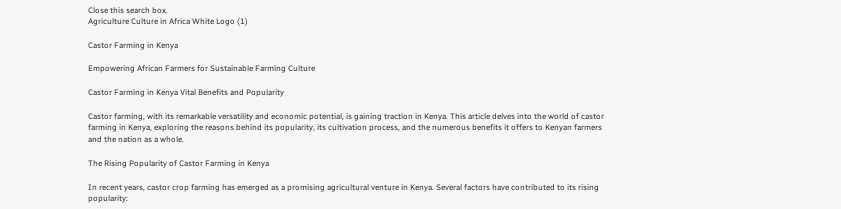Close this search box.
Agriculture Culture in Africa White Logo (1)

Castor Farming in Kenya

Empowering African Farmers for Sustainable Farming Culture

Castor Farming in Kenya Vital Benefits and Popularity

Castor farming, with its remarkable versatility and economic potential, is gaining traction in Kenya. This article delves into the world of castor farming in Kenya, exploring the reasons behind its popularity, its cultivation process, and the numerous benefits it offers to Kenyan farmers and the nation as a whole.

The Rising Popularity of Castor Farming in Kenya

In recent years, castor crop farming has emerged as a promising agricultural venture in Kenya. Several factors have contributed to its rising popularity: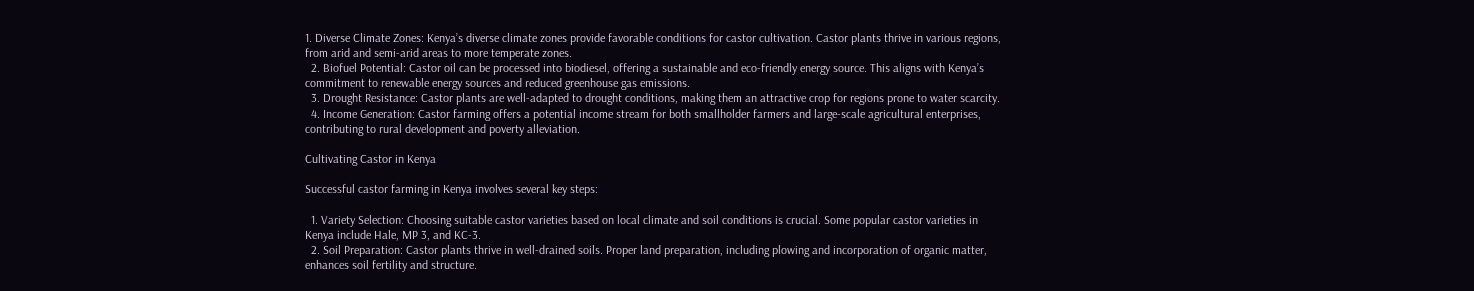1. Diverse Climate Zones: Kenya’s diverse climate zones provide favorable conditions for castor cultivation. Castor plants thrive in various regions, from arid and semi-arid areas to more temperate zones.
  2. Biofuel Potential: Castor oil can be processed into biodiesel, offering a sustainable and eco-friendly energy source. This aligns with Kenya’s commitment to renewable energy sources and reduced greenhouse gas emissions.
  3. Drought Resistance: Castor plants are well-adapted to drought conditions, making them an attractive crop for regions prone to water scarcity.
  4. Income Generation: Castor farming offers a potential income stream for both smallholder farmers and large-scale agricultural enterprises, contributing to rural development and poverty alleviation.

Cultivating Castor in Kenya

Successful castor farming in Kenya involves several key steps:

  1. Variety Selection: Choosing suitable castor varieties based on local climate and soil conditions is crucial. Some popular castor varieties in Kenya include Hale, MP 3, and KC-3.
  2. Soil Preparation: Castor plants thrive in well-drained soils. Proper land preparation, including plowing and incorporation of organic matter, enhances soil fertility and structure.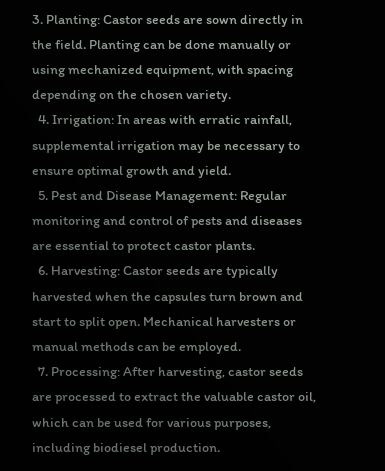3. Planting: Castor seeds are sown directly in the field. Planting can be done manually or using mechanized equipment, with spacing depending on the chosen variety.
  4. Irrigation: In areas with erratic rainfall, supplemental irrigation may be necessary to ensure optimal growth and yield.
  5. Pest and Disease Management: Regular monitoring and control of pests and diseases are essential to protect castor plants.
  6. Harvesting: Castor seeds are typically harvested when the capsules turn brown and start to split open. Mechanical harvesters or manual methods can be employed.
  7. Processing: After harvesting, castor seeds are processed to extract the valuable castor oil, which can be used for various purposes, including biodiesel production.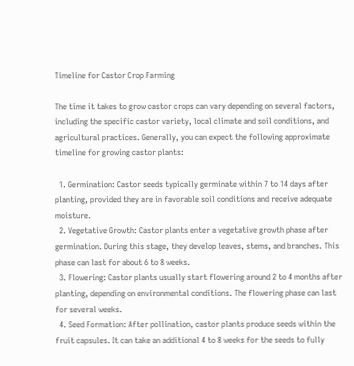Timeline for Castor Crop Farming

The time it takes to grow castor crops can vary depending on several factors, including the specific castor variety, local climate and soil conditions, and agricultural practices. Generally, you can expect the following approximate timeline for growing castor plants:

  1. Germination: Castor seeds typically germinate within 7 to 14 days after planting, provided they are in favorable soil conditions and receive adequate moisture.
  2. Vegetative Growth: Castor plants enter a vegetative growth phase after germination. During this stage, they develop leaves, stems, and branches. This phase can last for about 6 to 8 weeks.
  3. Flowering: Castor plants usually start flowering around 2 to 4 months after planting, depending on environmental conditions. The flowering phase can last for several weeks.
  4. Seed Formation: After pollination, castor plants produce seeds within the fruit capsules. It can take an additional 4 to 8 weeks for the seeds to fully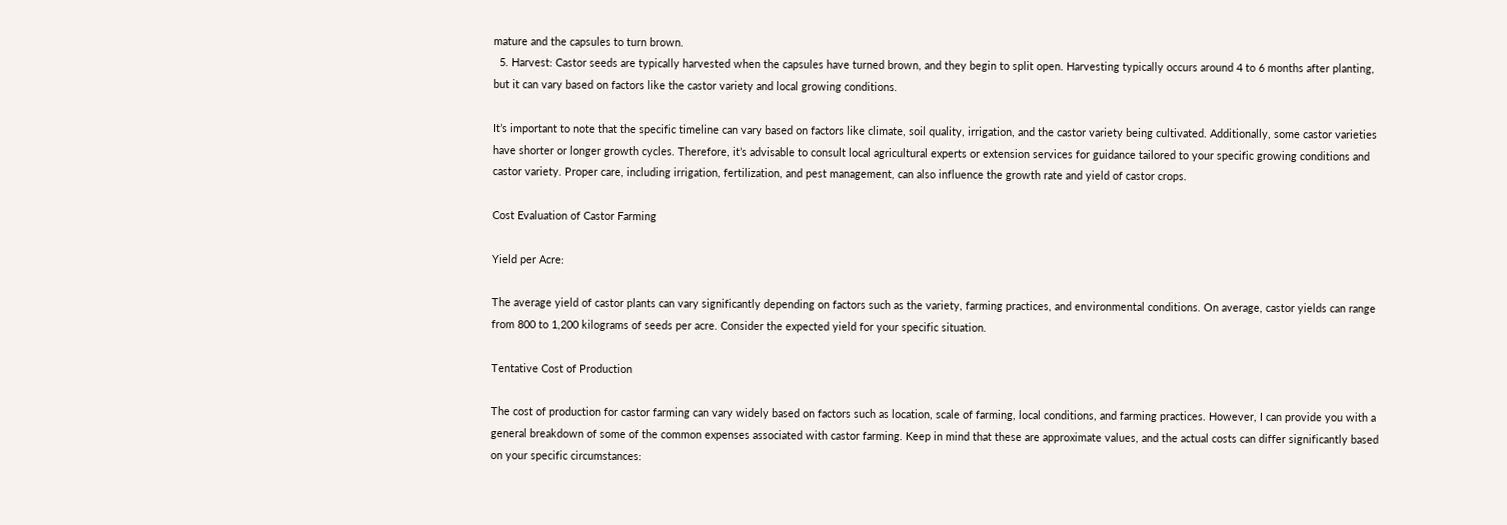mature and the capsules to turn brown.
  5. Harvest: Castor seeds are typically harvested when the capsules have turned brown, and they begin to split open. Harvesting typically occurs around 4 to 6 months after planting, but it can vary based on factors like the castor variety and local growing conditions.

It’s important to note that the specific timeline can vary based on factors like climate, soil quality, irrigation, and the castor variety being cultivated. Additionally, some castor varieties have shorter or longer growth cycles. Therefore, it’s advisable to consult local agricultural experts or extension services for guidance tailored to your specific growing conditions and castor variety. Proper care, including irrigation, fertilization, and pest management, can also influence the growth rate and yield of castor crops.

Cost Evaluation of Castor Farming

Yield per Acre:

The average yield of castor plants can vary significantly depending on factors such as the variety, farming practices, and environmental conditions. On average, castor yields can range from 800 to 1,200 kilograms of seeds per acre. Consider the expected yield for your specific situation.

Tentative Cost of Production

The cost of production for castor farming can vary widely based on factors such as location, scale of farming, local conditions, and farming practices. However, I can provide you with a general breakdown of some of the common expenses associated with castor farming. Keep in mind that these are approximate values, and the actual costs can differ significantly based on your specific circumstances: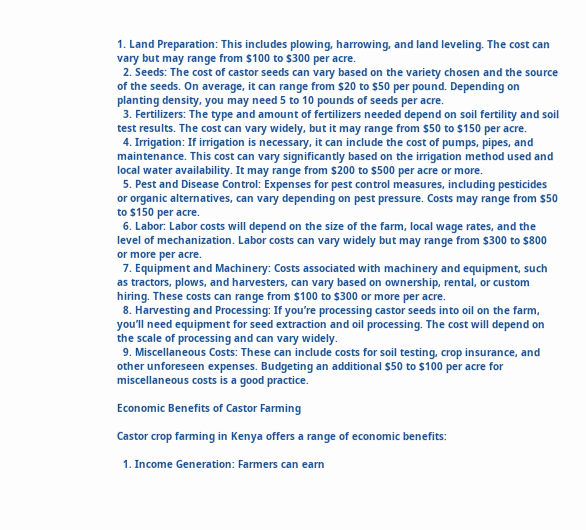1. Land Preparation: This includes plowing, harrowing, and land leveling. The cost can vary but may range from $100 to $300 per acre.
  2. Seeds: The cost of castor seeds can vary based on the variety chosen and the source of the seeds. On average, it can range from $20 to $50 per pound. Depending on planting density, you may need 5 to 10 pounds of seeds per acre.
  3. Fertilizers: The type and amount of fertilizers needed depend on soil fertility and soil test results. The cost can vary widely, but it may range from $50 to $150 per acre.
  4. Irrigation: If irrigation is necessary, it can include the cost of pumps, pipes, and maintenance. This cost can vary significantly based on the irrigation method used and local water availability. It may range from $200 to $500 per acre or more.
  5. Pest and Disease Control: Expenses for pest control measures, including pesticides or organic alternatives, can vary depending on pest pressure. Costs may range from $50 to $150 per acre.
  6. Labor: Labor costs will depend on the size of the farm, local wage rates, and the level of mechanization. Labor costs can vary widely but may range from $300 to $800 or more per acre.
  7. Equipment and Machinery: Costs associated with machinery and equipment, such as tractors, plows, and harvesters, can vary based on ownership, rental, or custom hiring. These costs can range from $100 to $300 or more per acre.
  8. Harvesting and Processing: If you’re processing castor seeds into oil on the farm, you’ll need equipment for seed extraction and oil processing. The cost will depend on the scale of processing and can vary widely.
  9. Miscellaneous Costs: These can include costs for soil testing, crop insurance, and other unforeseen expenses. Budgeting an additional $50 to $100 per acre for miscellaneous costs is a good practice.

Economic Benefits of Castor Farming

Castor crop farming in Kenya offers a range of economic benefits:

  1. Income Generation: Farmers can earn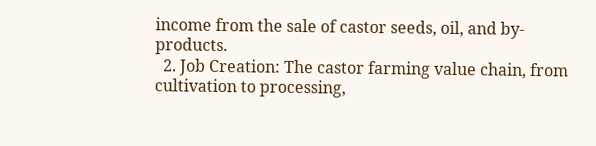income from the sale of castor seeds, oil, and by-products.
  2. Job Creation: The castor farming value chain, from cultivation to processing,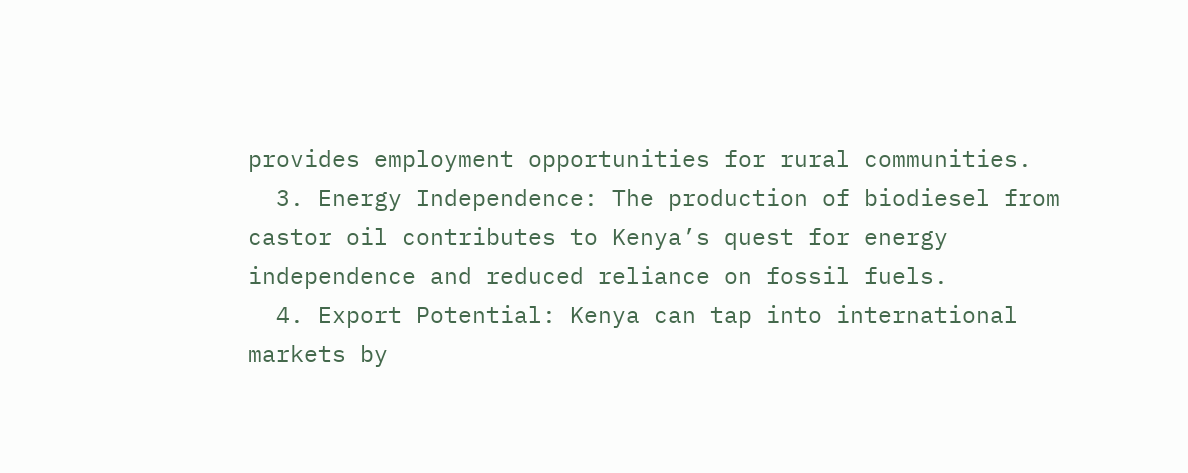provides employment opportunities for rural communities.
  3. Energy Independence: The production of biodiesel from castor oil contributes to Kenya’s quest for energy independence and reduced reliance on fossil fuels.
  4. Export Potential: Kenya can tap into international markets by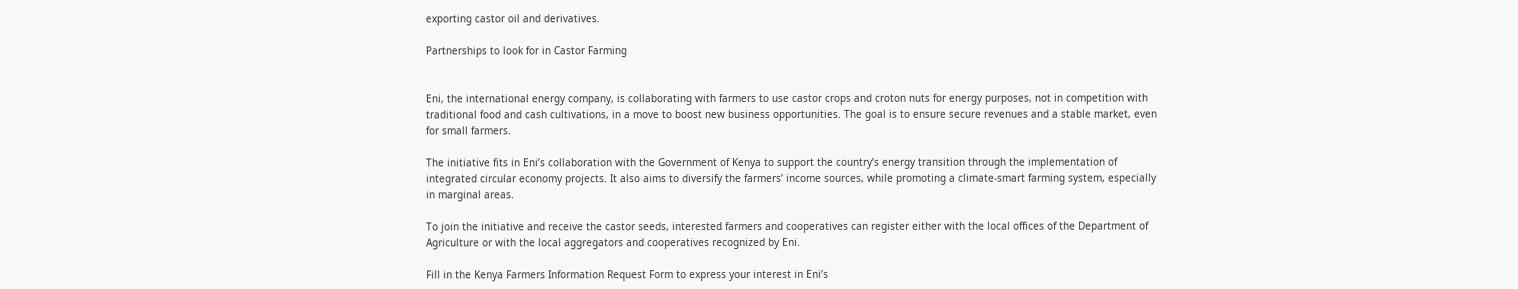exporting castor oil and derivatives.

Partnerships to look for in Castor Farming


Eni, the international energy company, is collaborating with farmers to use castor crops and croton nuts for energy purposes, not in competition with traditional food and cash cultivations, in a move to boost new business opportunities. The goal is to ensure secure revenues and a stable market, even for small farmers.

The initiative fits in Eni’s collaboration with the Government of Kenya to support the country’s energy transition through the implementation of integrated circular economy projects. It also aims to diversify the farmers’ income sources, while promoting a climate-smart farming system, especially in marginal areas.

To join the initiative and receive the castor seeds, interested farmers and cooperatives can register either with the local offices of the Department of Agriculture or with the local aggregators and cooperatives recognized by Eni.

Fill in the Kenya Farmers Information Request Form to express your interest in Eni’s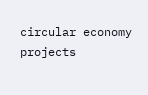circular economy projects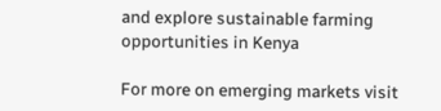and explore sustainable farming opportunities in Kenya

For more on emerging markets visit